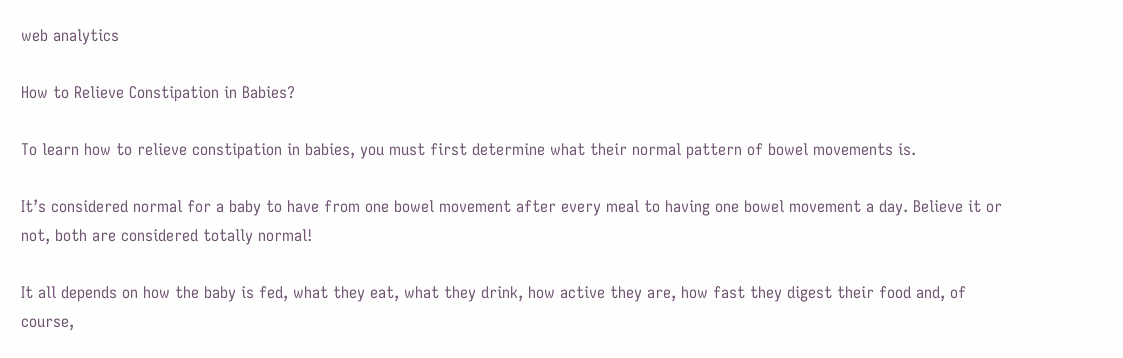web analytics

How to Relieve Constipation in Babies?

To learn how to relieve constipation in babies, you must first determine what their normal pattern of bowel movements is.

It’s considered normal for a baby to have from one bowel movement after every meal to having one bowel movement a day. Believe it or not, both are considered totally normal!

It all depends on how the baby is fed, what they eat, what they drink, how active they are, how fast they digest their food and, of course,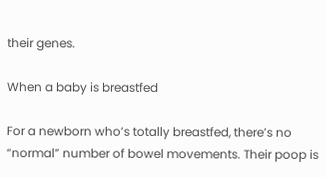their genes.

When a baby is breastfed

For a newborn who’s totally breastfed, there’s no “normal” number of bowel movements. Their poop is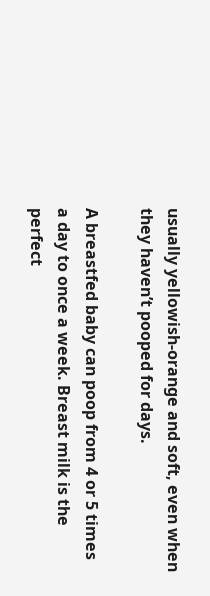usually yellowish-orange and soft, even when they haven’t pooped for days.

A breastfed baby can poop from 4 or 5 times a day to once a week. Breast milk is the perfect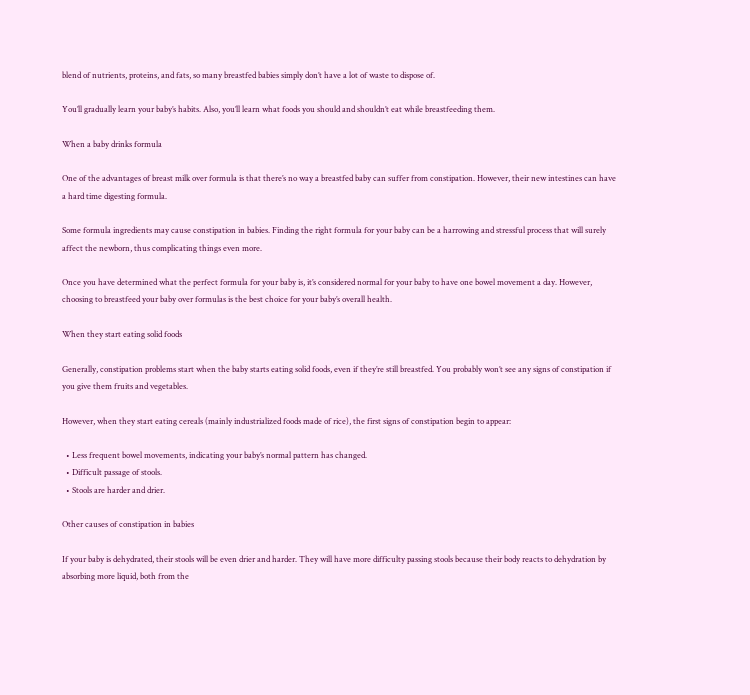blend of nutrients, proteins, and fats, so many breastfed babies simply don’t have a lot of waste to dispose of.

You’ll gradually learn your baby’s habits. Also, you’ll learn what foods you should and shouldn’t eat while breastfeeding them.

When a baby drinks formula

One of the advantages of breast milk over formula is that there’s no way a breastfed baby can suffer from constipation. However, their new intestines can have a hard time digesting formula.

Some formula ingredients may cause constipation in babies. Finding the right formula for your baby can be a harrowing and stressful process that will surely affect the newborn, thus complicating things even more.

Once you have determined what the perfect formula for your baby is, it’s considered normal for your baby to have one bowel movement a day. However, choosing to breastfeed your baby over formulas is the best choice for your baby’s overall health.

When they start eating solid foods

Generally, constipation problems start when the baby starts eating solid foods, even if they’re still breastfed. You probably won’t see any signs of constipation if you give them fruits and vegetables.

However, when they start eating cereals (mainly industrialized foods made of rice), the first signs of constipation begin to appear:

  • Less frequent bowel movements, indicating your baby’s normal pattern has changed.
  • Difficult passage of stools.
  • Stools are harder and drier.

Other causes of constipation in babies

If your baby is dehydrated, their stools will be even drier and harder. They will have more difficulty passing stools because their body reacts to dehydration by absorbing more liquid, both from the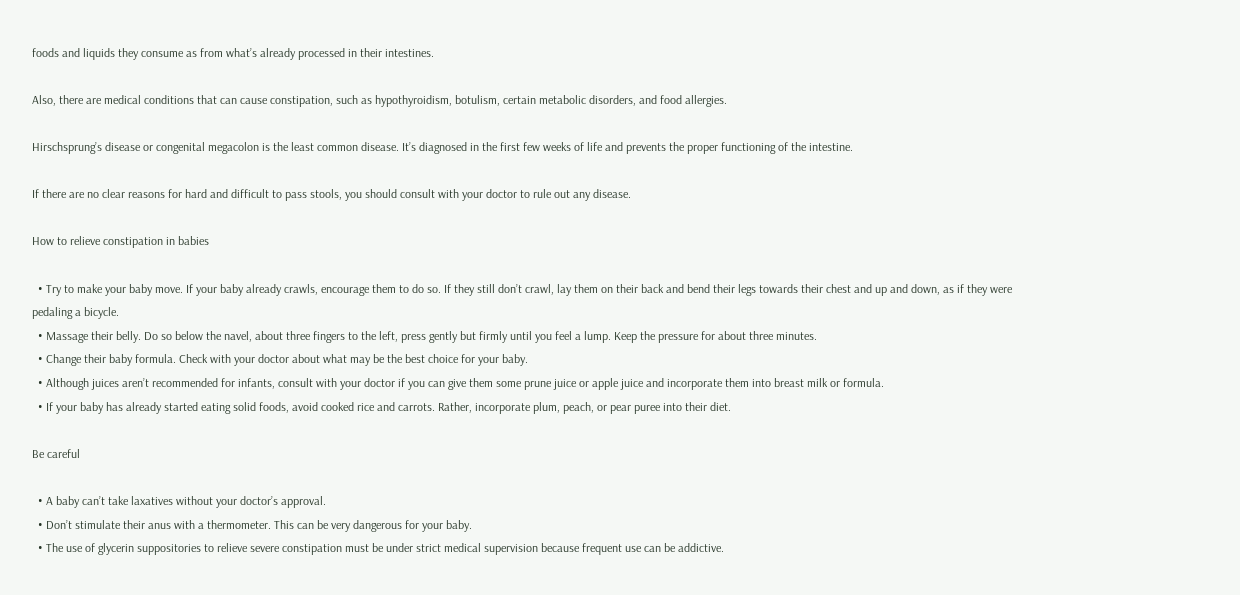foods and liquids they consume as from what’s already processed in their intestines.

Also, there are medical conditions that can cause constipation, such as hypothyroidism, botulism, certain metabolic disorders, and food allergies.

Hirschsprung’s disease or congenital megacolon is the least common disease. It’s diagnosed in the first few weeks of life and prevents the proper functioning of the intestine.

If there are no clear reasons for hard and difficult to pass stools, you should consult with your doctor to rule out any disease.

How to relieve constipation in babies

  • Try to make your baby move. If your baby already crawls, encourage them to do so. If they still don’t crawl, lay them on their back and bend their legs towards their chest and up and down, as if they were pedaling a bicycle.
  • Massage their belly. Do so below the navel, about three fingers to the left, press gently but firmly until you feel a lump. Keep the pressure for about three minutes.
  • Change their baby formula. Check with your doctor about what may be the best choice for your baby.
  • Although juices aren’t recommended for infants, consult with your doctor if you can give them some prune juice or apple juice and incorporate them into breast milk or formula.
  • If your baby has already started eating solid foods, avoid cooked rice and carrots. Rather, incorporate plum, peach, or pear puree into their diet.

Be careful

  • A baby can’t take laxatives without your doctor’s approval.
  • Don’t stimulate their anus with a thermometer. This can be very dangerous for your baby.
  • The use of glycerin suppositories to relieve severe constipation must be under strict medical supervision because frequent use can be addictive.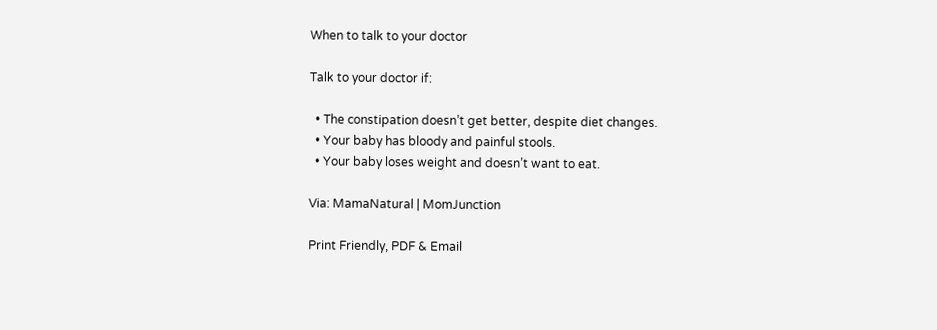When to talk to your doctor

Talk to your doctor if:

  • The constipation doesn’t get better, despite diet changes.
  • Your baby has bloody and painful stools.
  • Your baby loses weight and doesn’t want to eat.

Via: MamaNatural | MomJunction

Print Friendly, PDF & Email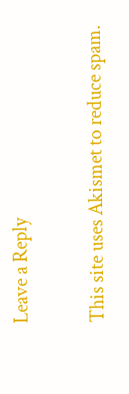Leave a Reply

This site uses Akismet to reduce spam.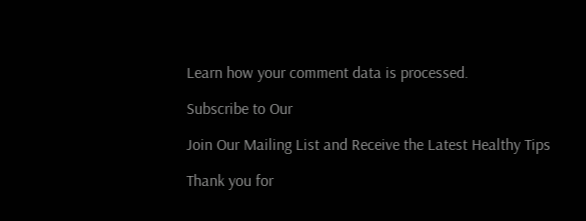Learn how your comment data is processed.

Subscribe to Our

Join Our Mailing List and Receive the Latest Healthy Tips

Thank you for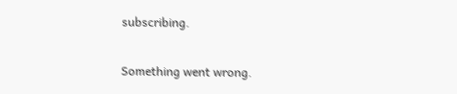subscribing.

Something went wrong.